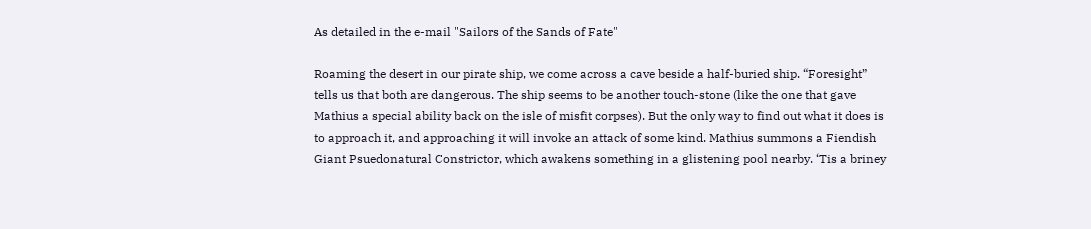As detailed in the e-mail "Sailors of the Sands of Fate"

Roaming the desert in our pirate ship, we come across a cave beside a half-buried ship. “Foresight” tells us that both are dangerous. The ship seems to be another touch-stone (like the one that gave Mathius a special ability back on the isle of misfit corpses). But the only way to find out what it does is to approach it, and approaching it will invoke an attack of some kind. Mathius summons a Fiendish Giant Psuedonatural Constrictor, which awakens something in a glistening pool nearby. ‘Tis a briney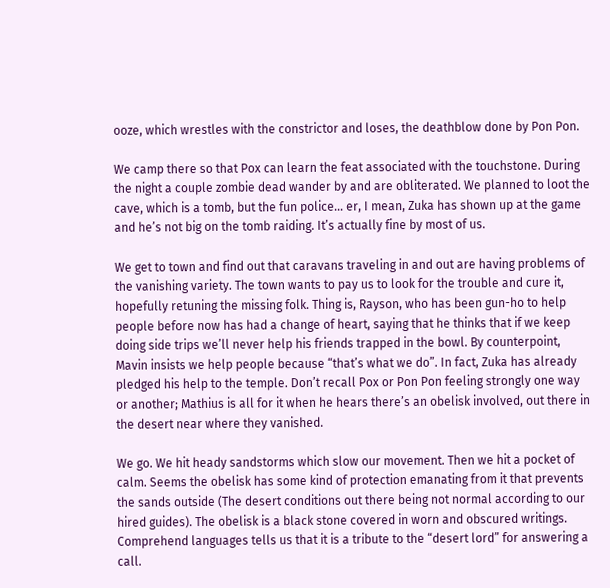ooze, which wrestles with the constrictor and loses, the deathblow done by Pon Pon.

We camp there so that Pox can learn the feat associated with the touchstone. During the night a couple zombie dead wander by and are obliterated. We planned to loot the cave, which is a tomb, but the fun police… er, I mean, Zuka has shown up at the game and he’s not big on the tomb raiding. It’s actually fine by most of us.

We get to town and find out that caravans traveling in and out are having problems of the vanishing variety. The town wants to pay us to look for the trouble and cure it, hopefully retuning the missing folk. Thing is, Rayson, who has been gun-ho to help people before now has had a change of heart, saying that he thinks that if we keep doing side trips we’ll never help his friends trapped in the bowl. By counterpoint, Mavin insists we help people because “that’s what we do”. In fact, Zuka has already pledged his help to the temple. Don’t recall Pox or Pon Pon feeling strongly one way or another; Mathius is all for it when he hears there’s an obelisk involved, out there in the desert near where they vanished.

We go. We hit heady sandstorms which slow our movement. Then we hit a pocket of calm. Seems the obelisk has some kind of protection emanating from it that prevents the sands outside (The desert conditions out there being not normal according to our hired guides). The obelisk is a black stone covered in worn and obscured writings. Comprehend languages tells us that it is a tribute to the “desert lord” for answering a call.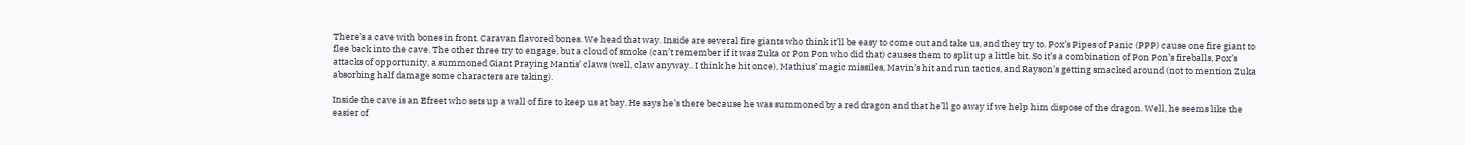There’s a cave with bones in front. Caravan flavored bones. We head that way. Inside are several fire giants who think it’ll be easy to come out and take us, and they try to. Pox’s Pipes of Panic (PPP) cause one fire giant to flee back into the cave. The other three try to engage, but a cloud of smoke (can’t remember if it was Zuka or Pon Pon who did that) causes them to split up a little bit. So it’s a combination of Pon Pon’s fireballs, Pox’s attacks of opportunity, a summoned Giant Praying Mantis’ claws (well, claw anyway.. I think he hit once), Mathius’ magic missiles, Mavin’s hit and run tactics, and Rayson’s getting smacked around (not to mention Zuka absorbing half damage some characters are taking).

Inside the cave is an Efreet who sets up a wall of fire to keep us at bay. He says he’s there because he was summoned by a red dragon and that he’ll go away if we help him dispose of the dragon. Well, he seems like the easier of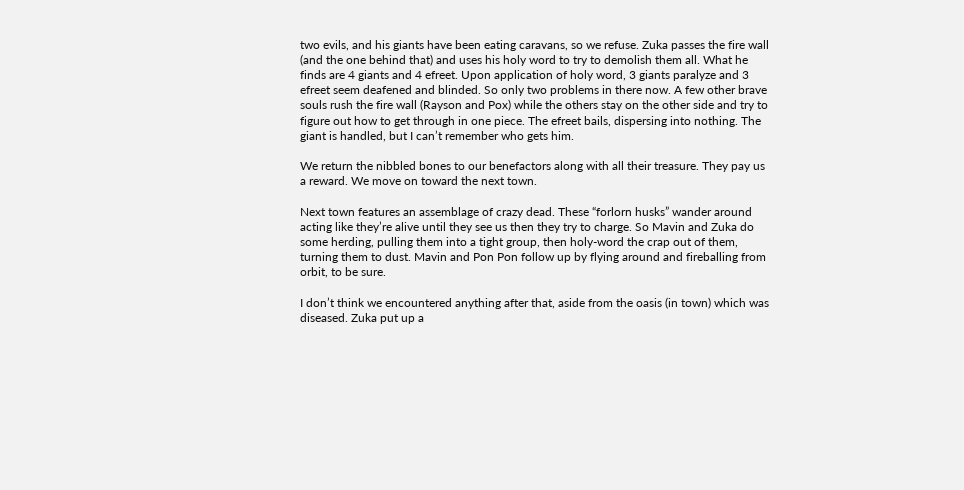two evils, and his giants have been eating caravans, so we refuse. Zuka passes the fire wall (and the one behind that) and uses his holy word to try to demolish them all. What he finds are 4 giants and 4 efreet. Upon application of holy word, 3 giants paralyze and 3 efreet seem deafened and blinded. So only two problems in there now. A few other brave souls rush the fire wall (Rayson and Pox) while the others stay on the other side and try to figure out how to get through in one piece. The efreet bails, dispersing into nothing. The giant is handled, but I can’t remember who gets him.

We return the nibbled bones to our benefactors along with all their treasure. They pay us a reward. We move on toward the next town.

Next town features an assemblage of crazy dead. These “forlorn husks” wander around acting like they’re alive until they see us then they try to charge. So Mavin and Zuka do some herding, pulling them into a tight group, then holy-word the crap out of them, turning them to dust. Mavin and Pon Pon follow up by flying around and fireballing from orbit, to be sure.

I don’t think we encountered anything after that, aside from the oasis (in town) which was diseased. Zuka put up a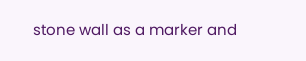stone wall as a marker and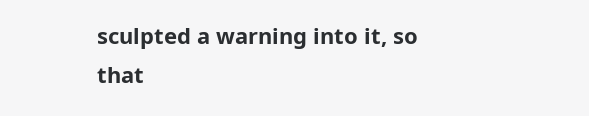sculpted a warning into it, so that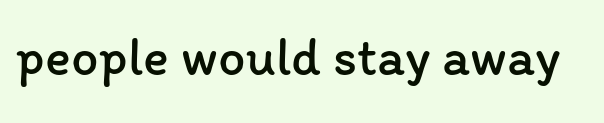people would stay away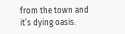from the town and it’s dying oasis.